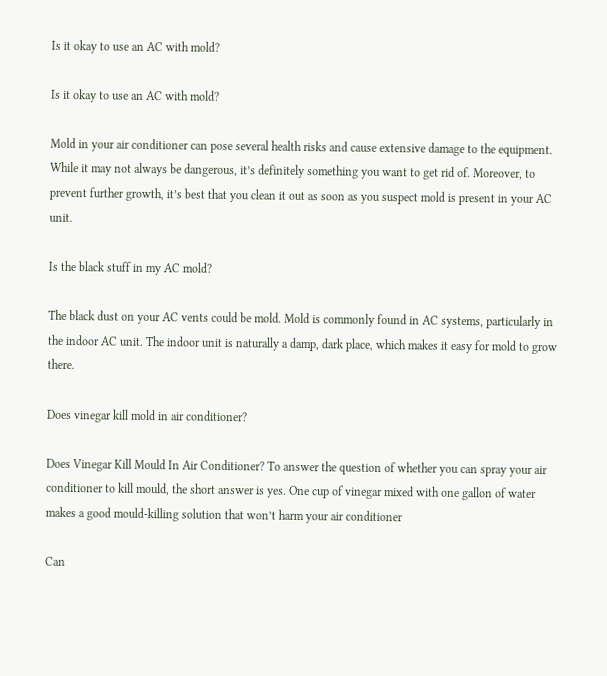Is it okay to use an AC with mold?

Is it okay to use an AC with mold?

Mold in your air conditioner can pose several health risks and cause extensive damage to the equipment. While it may not always be dangerous, it’s definitely something you want to get rid of. Moreover, to prevent further growth, it’s best that you clean it out as soon as you suspect mold is present in your AC unit.

Is the black stuff in my AC mold?

The black dust on your AC vents could be mold. Mold is commonly found in AC systems, particularly in the indoor AC unit. The indoor unit is naturally a damp, dark place, which makes it easy for mold to grow there.

Does vinegar kill mold in air conditioner?

Does Vinegar Kill Mould In Air Conditioner? To answer the question of whether you can spray your air conditioner to kill mould, the short answer is yes. One cup of vinegar mixed with one gallon of water makes a good mould-killing solution that won’t harm your air conditioner

Can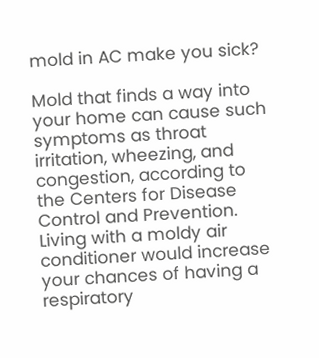mold in AC make you sick?

Mold that finds a way into your home can cause such symptoms as throat irritation, wheezing, and congestion, according to the Centers for Disease Control and Prevention. Living with a moldy air conditioner would increase your chances of having a respiratory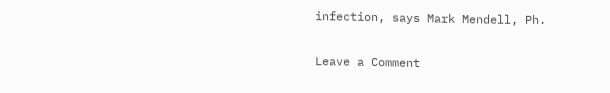infection, says Mark Mendell, Ph.

Leave a Comment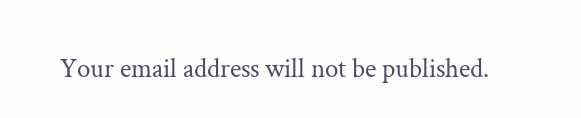Your email address will not be published.